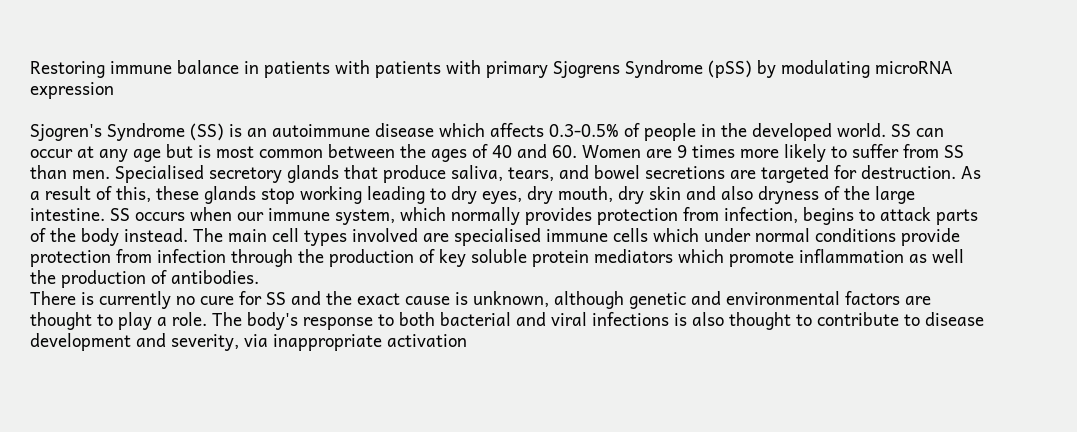Restoring immune balance in patients with patients with primary Sjogrens Syndrome (pSS) by modulating microRNA expression

Sjogren's Syndrome (SS) is an autoimmune disease which affects 0.3-0.5% of people in the developed world. SS can occur at any age but is most common between the ages of 40 and 60. Women are 9 times more likely to suffer from SS than men. Specialised secretory glands that produce saliva, tears, and bowel secretions are targeted for destruction. As a result of this, these glands stop working leading to dry eyes, dry mouth, dry skin and also dryness of the large intestine. SS occurs when our immune system, which normally provides protection from infection, begins to attack parts of the body instead. The main cell types involved are specialised immune cells which under normal conditions provide protection from infection through the production of key soluble protein mediators which promote inflammation as well the production of antibodies.
There is currently no cure for SS and the exact cause is unknown, although genetic and environmental factors are thought to play a role. The body's response to both bacterial and viral infections is also thought to contribute to disease development and severity, via inappropriate activation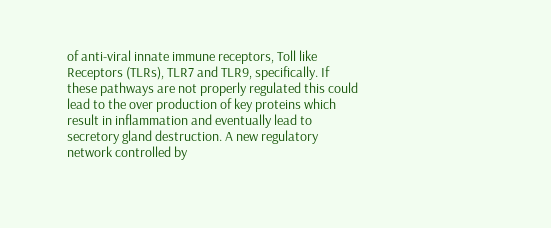of anti-viral innate immune receptors, Toll like Receptors (TLRs), TLR7 and TLR9, specifically. If these pathways are not properly regulated this could lead to the over production of key proteins which result in inflammation and eventually lead to secretory gland destruction. A new regulatory network controlled by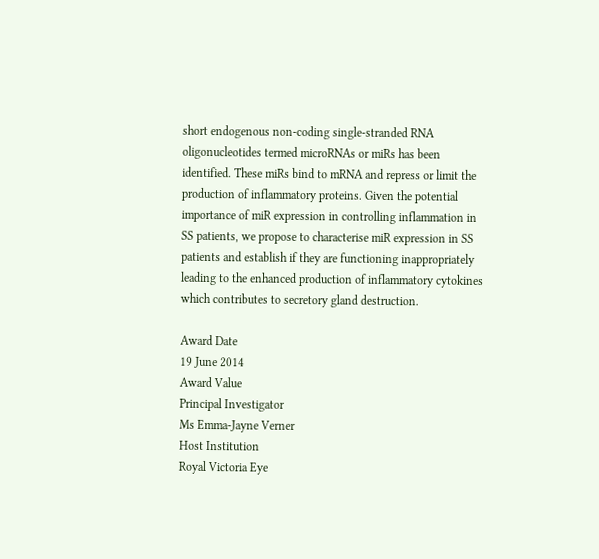short endogenous non-coding single-stranded RNA oligonucleotides termed microRNAs or miRs has been identified. These miRs bind to mRNA and repress or limit the production of inflammatory proteins. Given the potential importance of miR expression in controlling inflammation in SS patients, we propose to characterise miR expression in SS patients and establish if they are functioning inappropriately leading to the enhanced production of inflammatory cytokines which contributes to secretory gland destruction.

Award Date
19 June 2014
Award Value
Principal Investigator
Ms Emma-Jayne Verner
Host Institution
Royal Victoria Eye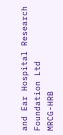and Ear Hospital Research Foundation Ltd
MRCG-HRB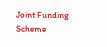Joint Funding Scheme